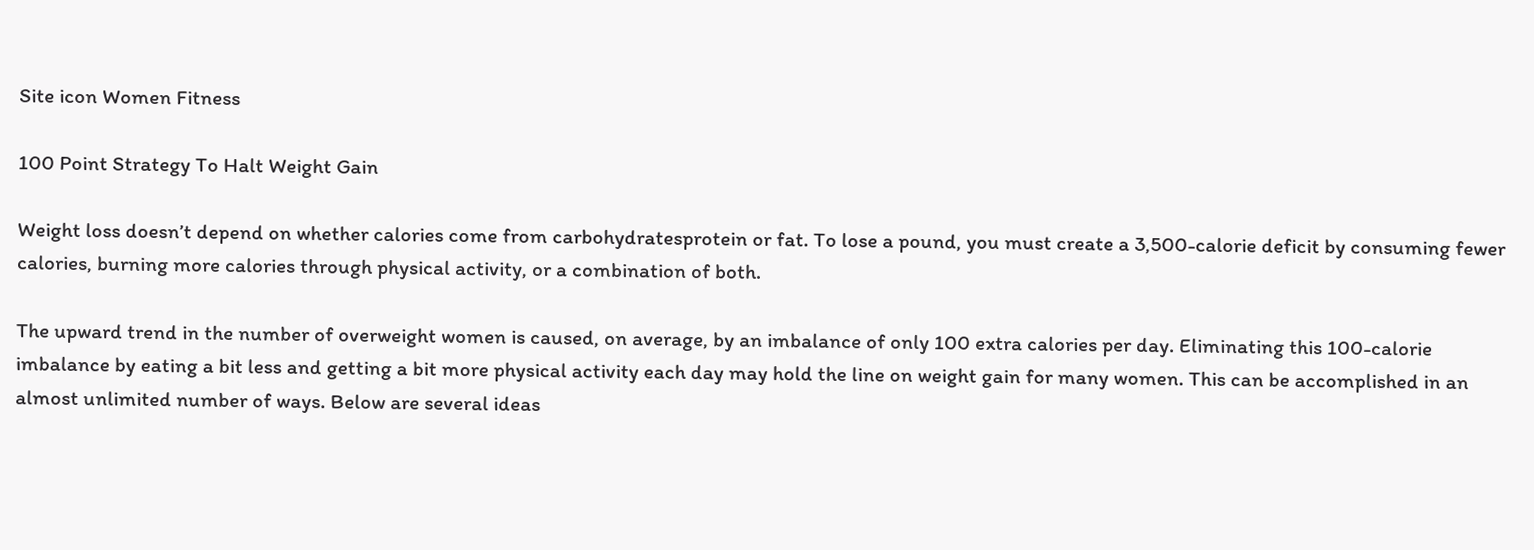Site icon Women Fitness

100 Point Strategy To Halt Weight Gain

Weight loss doesn’t depend on whether calories come from carbohydratesprotein or fat. To lose a pound, you must create a 3,500-calorie deficit by consuming fewer calories, burning more calories through physical activity, or a combination of both.

The upward trend in the number of overweight women is caused, on average, by an imbalance of only 100 extra calories per day. Eliminating this 100-calorie imbalance by eating a bit less and getting a bit more physical activity each day may hold the line on weight gain for many women. This can be accomplished in an almost unlimited number of ways. Below are several ideas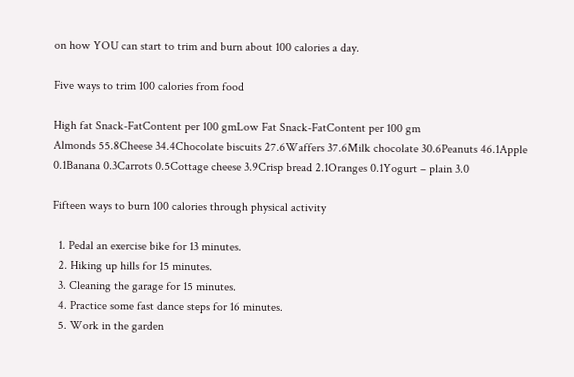on how YOU can start to trim and burn about 100 calories a day.

Five ways to trim 100 calories from food

High fat Snack-FatContent per 100 gmLow Fat Snack-FatContent per 100 gm
Almonds 55.8Cheese 34.4Chocolate biscuits 27.6Waffers 37.6Milk chocolate 30.6Peanuts 46.1Apple 0.1Banana 0.3Carrots 0.5Cottage cheese 3.9Crisp bread 2.1Oranges 0.1Yogurt – plain 3.0

Fifteen ways to burn 100 calories through physical activity

  1. Pedal an exercise bike for 13 minutes.
  2. Hiking up hills for 15 minutes.
  3. Cleaning the garage for 15 minutes.
  4. Practice some fast dance steps for 16 minutes.
  5. Work in the garden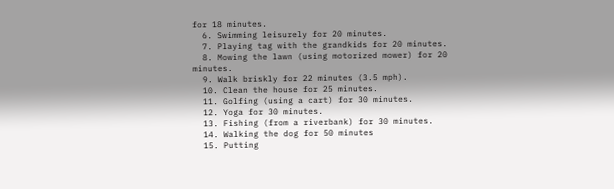for 18 minutes.
  6. Swimming leisurely for 20 minutes.
  7. Playing tag with the grandkids for 20 minutes.
  8. Mowing the lawn (using motorized mower) for 20 minutes.
  9. Walk briskly for 22 minutes (3.5 mph).
  10. Clean the house for 25 minutes.
  11. Golfing (using a cart) for 30 minutes.
  12. Yoga for 30 minutes.
  13. Fishing (from a riverbank) for 30 minutes.
  14. Walking the dog for 50 minutes
  15. Putting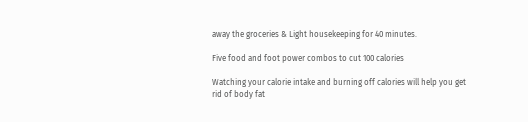away the groceries & Light housekeeping for 40 minutes.

Five food and foot power combos to cut 100 calories

Watching your calorie intake and burning off calories will help you get rid of body fat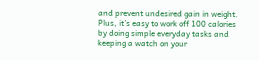and prevent undesired gain in weight. Plus, it’s easy to work off 100 calories by doing simple everyday tasks and keeping a watch on your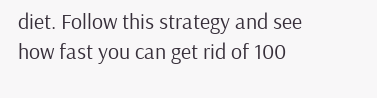diet. Follow this strategy and see how fast you can get rid of 100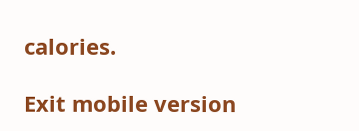calories.

Exit mobile version